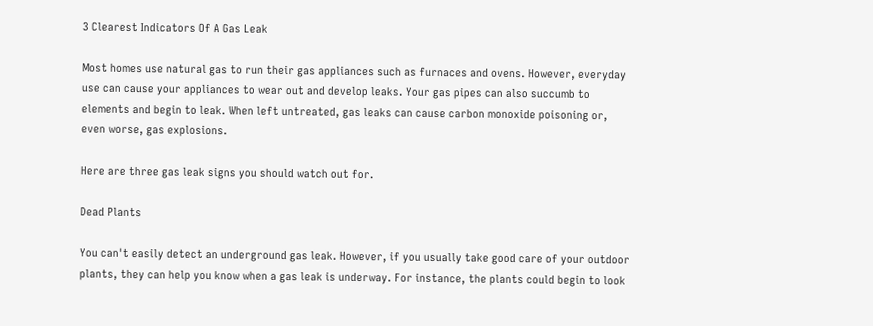3 Clearest Indicators Of A Gas Leak

Most homes use natural gas to run their gas appliances such as furnaces and ovens. However, everyday use can cause your appliances to wear out and develop leaks. Your gas pipes can also succumb to elements and begin to leak. When left untreated, gas leaks can cause carbon monoxide poisoning or, even worse, gas explosions.

Here are three gas leak signs you should watch out for.

Dead Plants

You can't easily detect an underground gas leak. However, if you usually take good care of your outdoor plants, they can help you know when a gas leak is underway. For instance, the plants could begin to look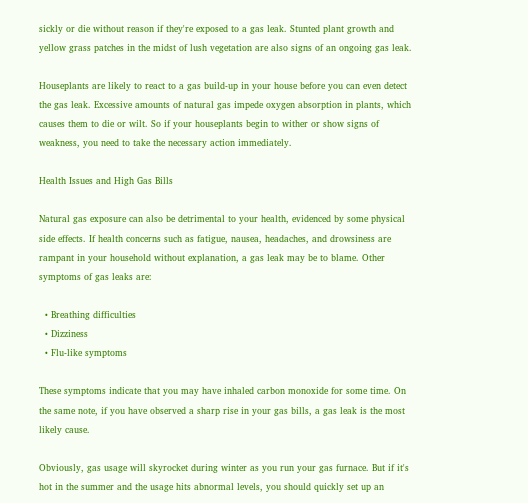sickly or die without reason if they're exposed to a gas leak. Stunted plant growth and yellow grass patches in the midst of lush vegetation are also signs of an ongoing gas leak.

Houseplants are likely to react to a gas build-up in your house before you can even detect the gas leak. Excessive amounts of natural gas impede oxygen absorption in plants, which causes them to die or wilt. So if your houseplants begin to wither or show signs of weakness, you need to take the necessary action immediately.

Health Issues and High Gas Bills

Natural gas exposure can also be detrimental to your health, evidenced by some physical side effects. If health concerns such as fatigue, nausea, headaches, and drowsiness are rampant in your household without explanation, a gas leak may be to blame. Other symptoms of gas leaks are:

  • Breathing difficulties
  • Dizziness
  • Flu-like symptoms

These symptoms indicate that you may have inhaled carbon monoxide for some time. On the same note, if you have observed a sharp rise in your gas bills, a gas leak is the most likely cause.

Obviously, gas usage will skyrocket during winter as you run your gas furnace. But if it's hot in the summer and the usage hits abnormal levels, you should quickly set up an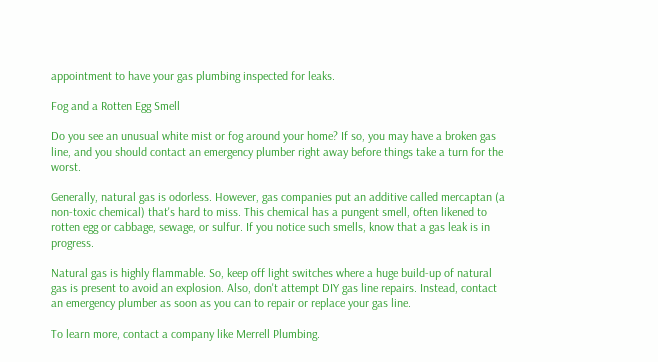appointment to have your gas plumbing inspected for leaks.

Fog and a Rotten Egg Smell

Do you see an unusual white mist or fog around your home? If so, you may have a broken gas line, and you should contact an emergency plumber right away before things take a turn for the worst.

Generally, natural gas is odorless. However, gas companies put an additive called mercaptan (a non-toxic chemical) that's hard to miss. This chemical has a pungent smell, often likened to rotten egg or cabbage, sewage, or sulfur. If you notice such smells, know that a gas leak is in progress.

Natural gas is highly flammable. So, keep off light switches where a huge build-up of natural gas is present to avoid an explosion. Also, don't attempt DIY gas line repairs. Instead, contact an emergency plumber as soon as you can to repair or replace your gas line.

To learn more, contact a company like Merrell Plumbing.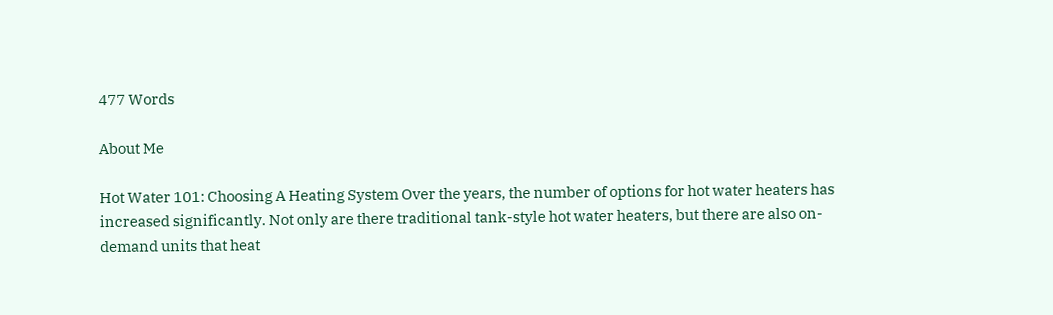477 Words

About Me

Hot Water 101: Choosing A Heating System Over the years, the number of options for hot water heaters has increased significantly. Not only are there traditional tank-style hot water heaters, but there are also on-demand units that heat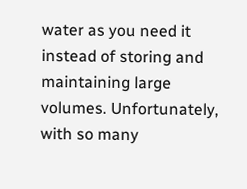water as you need it instead of storing and maintaining large volumes. Unfortunately, with so many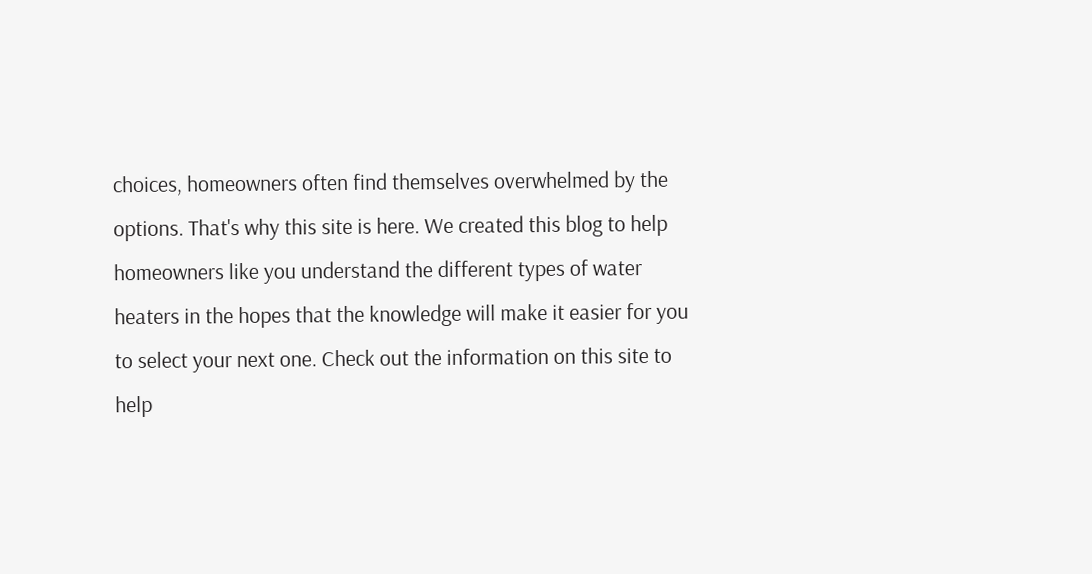choices, homeowners often find themselves overwhelmed by the options. That's why this site is here. We created this blog to help homeowners like you understand the different types of water heaters in the hopes that the knowledge will make it easier for you to select your next one. Check out the information on this site to help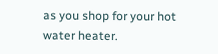as you shop for your hot water heater.